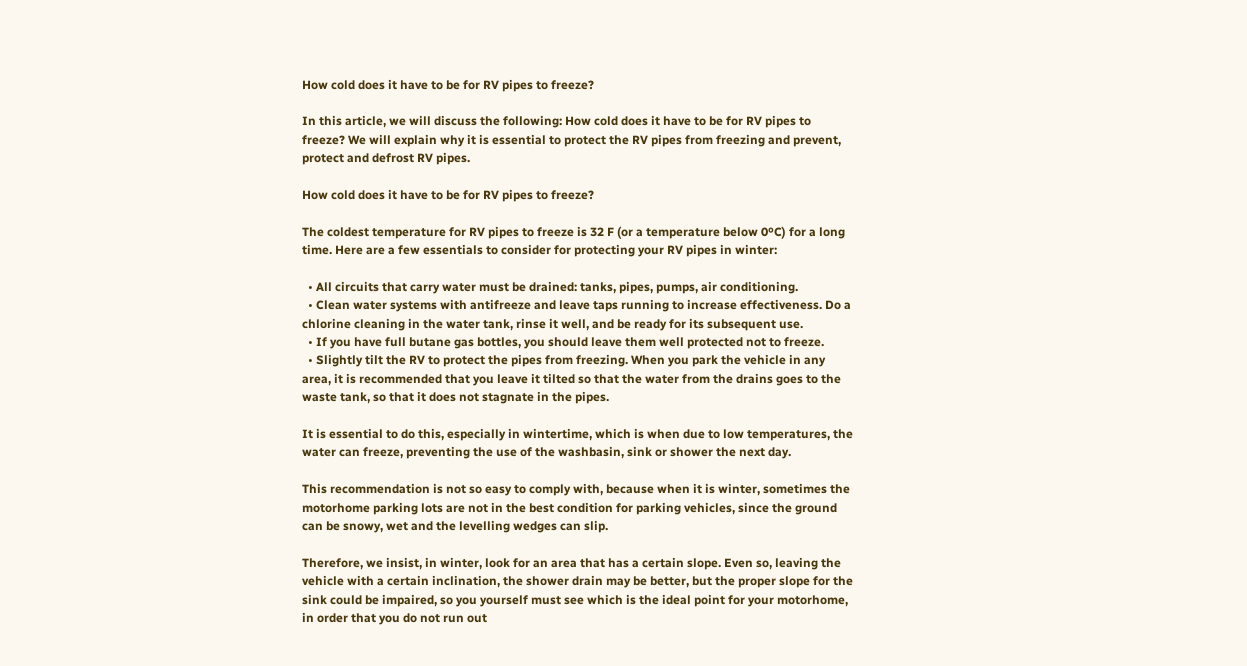How cold does it have to be for RV pipes to freeze?

In this article, we will discuss the following: How cold does it have to be for RV pipes to freeze? We will explain why it is essential to protect the RV pipes from freezing and prevent, protect and defrost RV pipes.

How cold does it have to be for RV pipes to freeze?

The coldest temperature for RV pipes to freeze is 32 F (or a temperature below 0ºC) for a long time. Here are a few essentials to consider for protecting your RV pipes in winter:

  • All circuits that carry water must be drained: tanks, pipes, pumps, air conditioning.
  • Clean water systems with antifreeze and leave taps running to increase effectiveness. Do a chlorine cleaning in the water tank, rinse it well, and be ready for its subsequent use.
  • If you have full butane gas bottles, you should leave them well protected not to freeze.
  • Slightly tilt the RV to protect the pipes from freezing. When you park the vehicle in any area, it is recommended that you leave it tilted so that the water from the drains goes to the waste tank, so that it does not stagnate in the pipes.

It is essential to do this, especially in wintertime, which is when due to low temperatures, the water can freeze, preventing the use of the washbasin, sink or shower the next day.

This recommendation is not so easy to comply with, because when it is winter, sometimes the motorhome parking lots are not in the best condition for parking vehicles, since the ground can be snowy, wet and the levelling wedges can slip.

Therefore, we insist, in winter, look for an area that has a certain slope. Even so, leaving the vehicle with a certain inclination, the shower drain may be better, but the proper slope for the sink could be impaired, so you yourself must see which is the ideal point for your motorhome, in order that you do not run out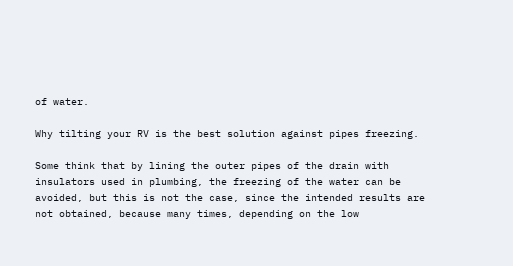of water.

Why tilting your RV is the best solution against pipes freezing.

Some think that by lining the outer pipes of the drain with insulators used in plumbing, the freezing of the water can be avoided, but this is not the case, since the intended results are not obtained, because many times, depending on the low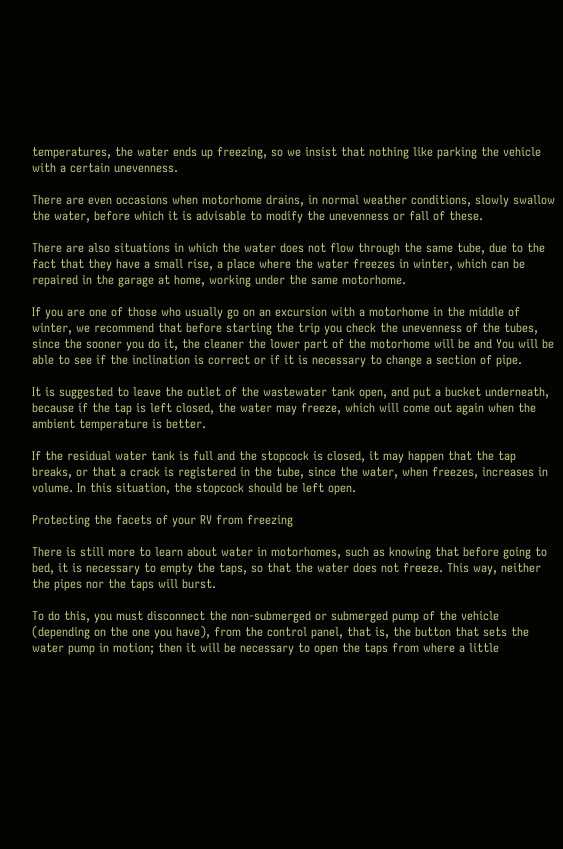temperatures, the water ends up freezing, so we insist that nothing like parking the vehicle with a certain unevenness.

There are even occasions when motorhome drains, in normal weather conditions, slowly swallow the water, before which it is advisable to modify the unevenness or fall of these.

There are also situations in which the water does not flow through the same tube, due to the fact that they have a small rise, a place where the water freezes in winter, which can be repaired in the garage at home, working under the same motorhome.

If you are one of those who usually go on an excursion with a motorhome in the middle of winter, we recommend that before starting the trip you check the unevenness of the tubes, since the sooner you do it, the cleaner the lower part of the motorhome will be and You will be able to see if the inclination is correct or if it is necessary to change a section of pipe.

It is suggested to leave the outlet of the wastewater tank open, and put a bucket underneath, because if the tap is left closed, the water may freeze, which will come out again when the ambient temperature is better.

If the residual water tank is full and the stopcock is closed, it may happen that the tap breaks, or that a crack is registered in the tube, since the water, when freezes, increases in volume. In this situation, the stopcock should be left open.

Protecting the facets of your RV from freezing

There is still more to learn about water in motorhomes, such as knowing that before going to bed, it is necessary to empty the taps, so that the water does not freeze. This way, neither the pipes nor the taps will burst.

To do this, you must disconnect the non-submerged or submerged pump of the vehicle (depending on the one you have), from the control panel, that is, the button that sets the water pump in motion; then it will be necessary to open the taps from where a little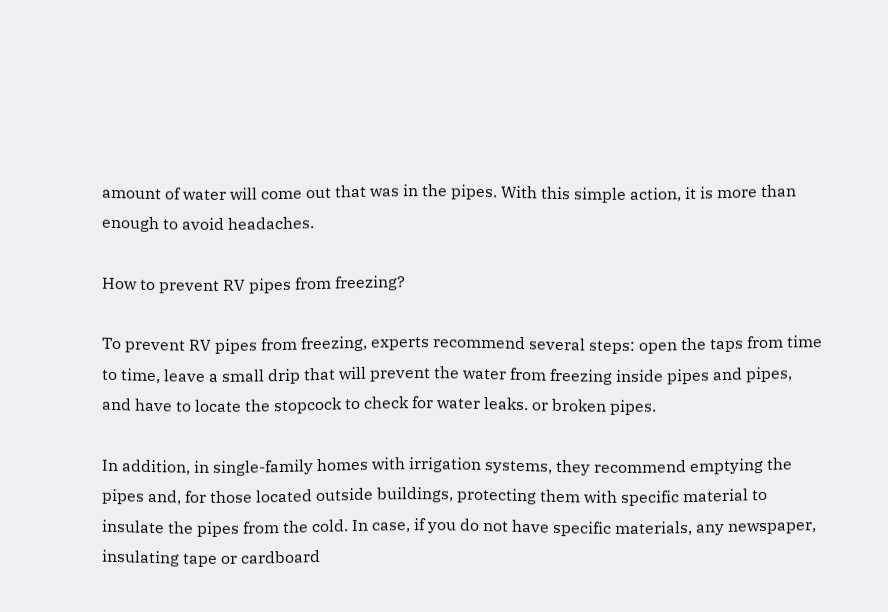amount of water will come out that was in the pipes. With this simple action, it is more than enough to avoid headaches.

How to prevent RV pipes from freezing?

To prevent RV pipes from freezing, experts recommend several steps: open the taps from time to time, leave a small drip that will prevent the water from freezing inside pipes and pipes, and have to locate the stopcock to check for water leaks. or broken pipes.

In addition, in single-family homes with irrigation systems, they recommend emptying the pipes and, for those located outside buildings, protecting them with specific material to insulate the pipes from the cold. In case, if you do not have specific materials, any newspaper, insulating tape or cardboard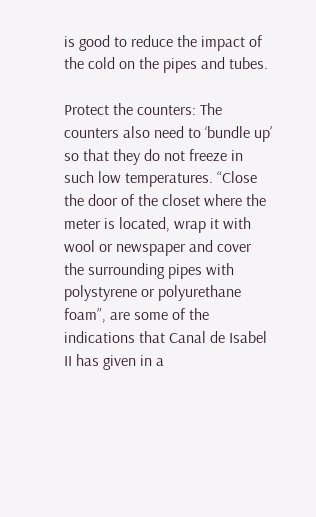is good to reduce the impact of the cold on the pipes and tubes.

Protect the counters: The counters also need to ‘bundle up’ so that they do not freeze in such low temperatures. “Close the door of the closet where the meter is located, wrap it with wool or newspaper and cover the surrounding pipes with polystyrene or polyurethane foam”, are some of the indications that Canal de Isabel II has given in a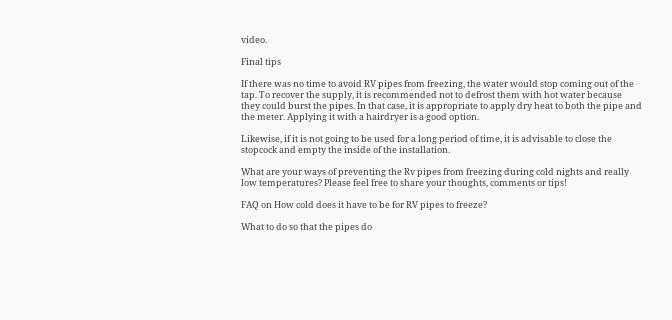video.

Final tips

If there was no time to avoid RV pipes from freezing, the water would stop coming out of the tap. To recover the supply, it is recommended not to defrost them with hot water because they could burst the pipes. In that case, it is appropriate to apply dry heat to both the pipe and the meter. Applying it with a hairdryer is a good option.

Likewise, if it is not going to be used for a long period of time, it is advisable to close the stopcock and empty the inside of the installation.

What are your ways of preventing the Rv pipes from freezing during cold nights and really low temperatures? Please feel free to share your thoughts, comments or tips!

FAQ on How cold does it have to be for RV pipes to freeze?

What to do so that the pipes do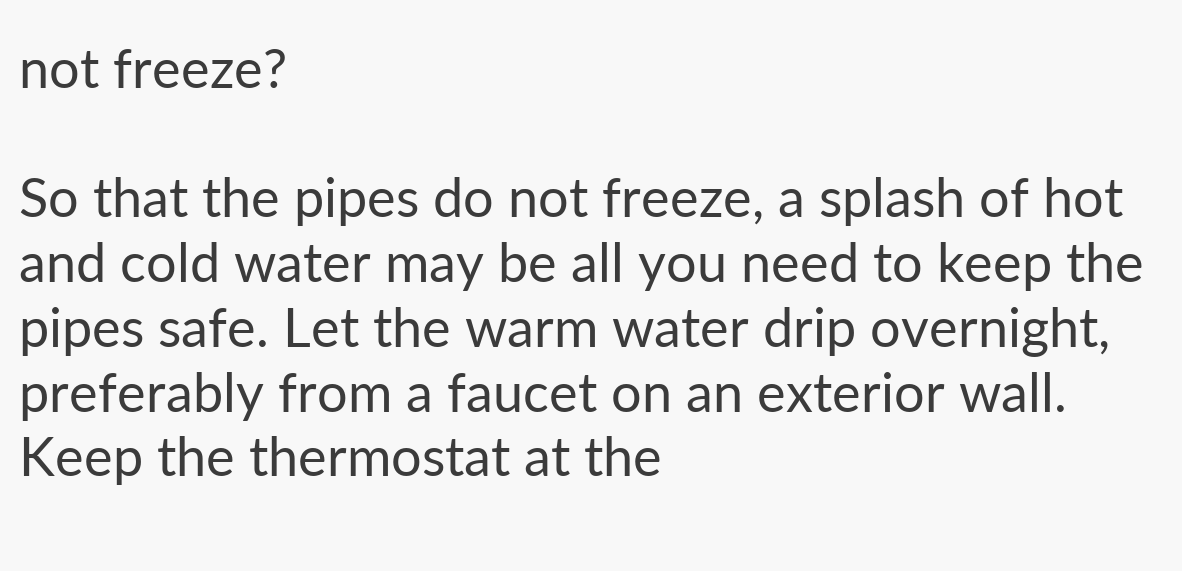not freeze?

So that the pipes do not freeze, a splash of hot and cold water may be all you need to keep the pipes safe. Let the warm water drip overnight, preferably from a faucet on an exterior wall. Keep the thermostat at the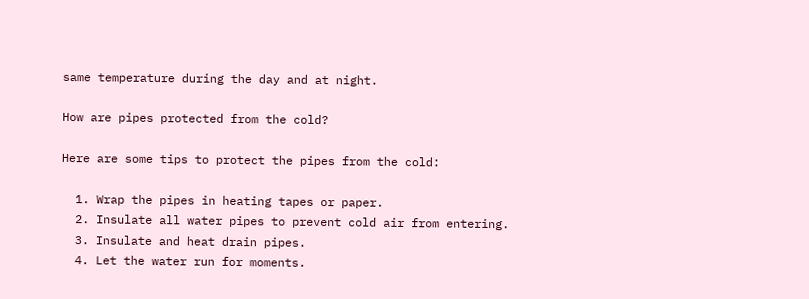same temperature during the day and at night.

How are pipes protected from the cold?

Here are some tips to protect the pipes from the cold:

  1. Wrap the pipes in heating tapes or paper.
  2. Insulate all water pipes to prevent cold air from entering.
  3. Insulate and heat drain pipes.
  4. Let the water run for moments.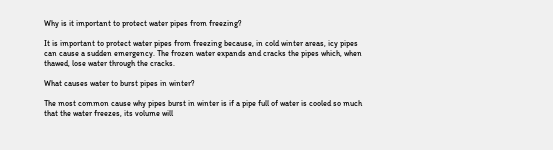Why is it important to protect water pipes from freezing?

It is important to protect water pipes from freezing because, in cold winter areas, icy pipes can cause a sudden emergency. The frozen water expands and cracks the pipes which, when thawed, lose water through the cracks.

What causes water to burst pipes in winter?

The most common cause why pipes burst in winter is if a pipe full of water is cooled so much that the water freezes, its volume will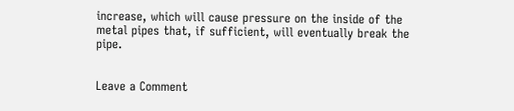increase, which will cause pressure on the inside of the metal pipes that, if sufficient, will eventually break the pipe.


Leave a Comment